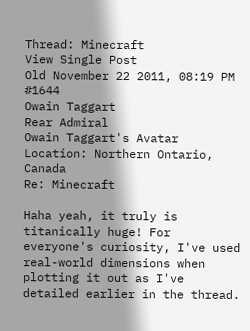Thread: Minecraft
View Single Post
Old November 22 2011, 08:19 PM   #1644
Owain Taggart
Rear Admiral
Owain Taggart's Avatar
Location: Northern Ontario, Canada
Re: Minecraft

Haha yeah, it truly is titanically huge! For everyone's curiosity, I've used real-world dimensions when plotting it out as I've detailed earlier in the thread.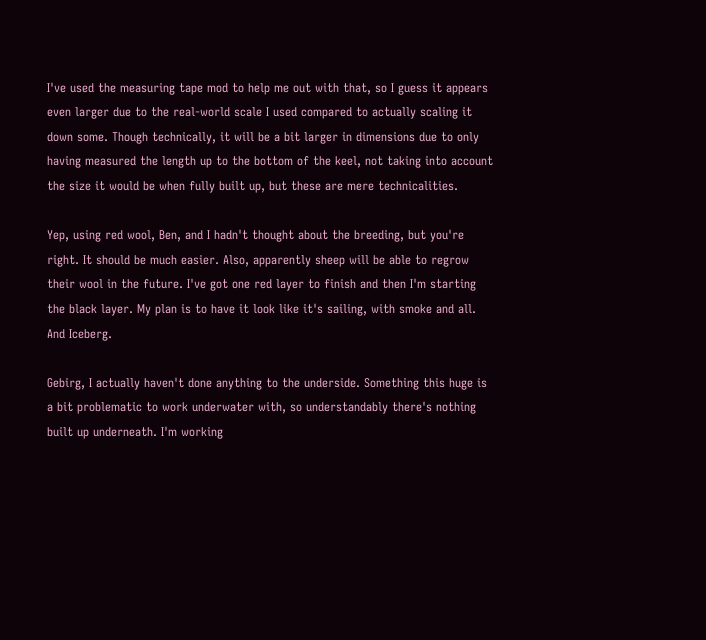I've used the measuring tape mod to help me out with that, so I guess it appears even larger due to the real-world scale I used compared to actually scaling it down some. Though technically, it will be a bit larger in dimensions due to only having measured the length up to the bottom of the keel, not taking into account the size it would be when fully built up, but these are mere technicalities.

Yep, using red wool, Ben, and I hadn't thought about the breeding, but you're right. It should be much easier. Also, apparently sheep will be able to regrow their wool in the future. I've got one red layer to finish and then I'm starting the black layer. My plan is to have it look like it's sailing, with smoke and all. And Iceberg.

Gebirg, I actually haven't done anything to the underside. Something this huge is a bit problematic to work underwater with, so understandably there's nothing built up underneath. I'm working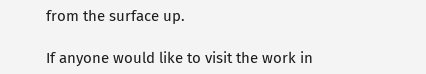from the surface up.

If anyone would like to visit the work in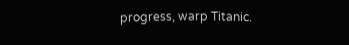progress, warp Titanic.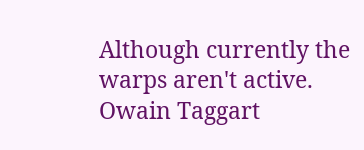Although currently the warps aren't active.
Owain Taggart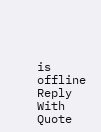is offline   Reply With Quote